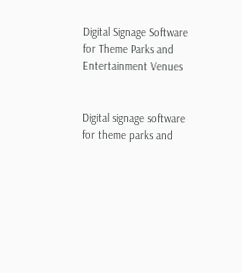Digital Signage Software for Theme Parks and Entertainment Venues


Digital signage software for theme parks and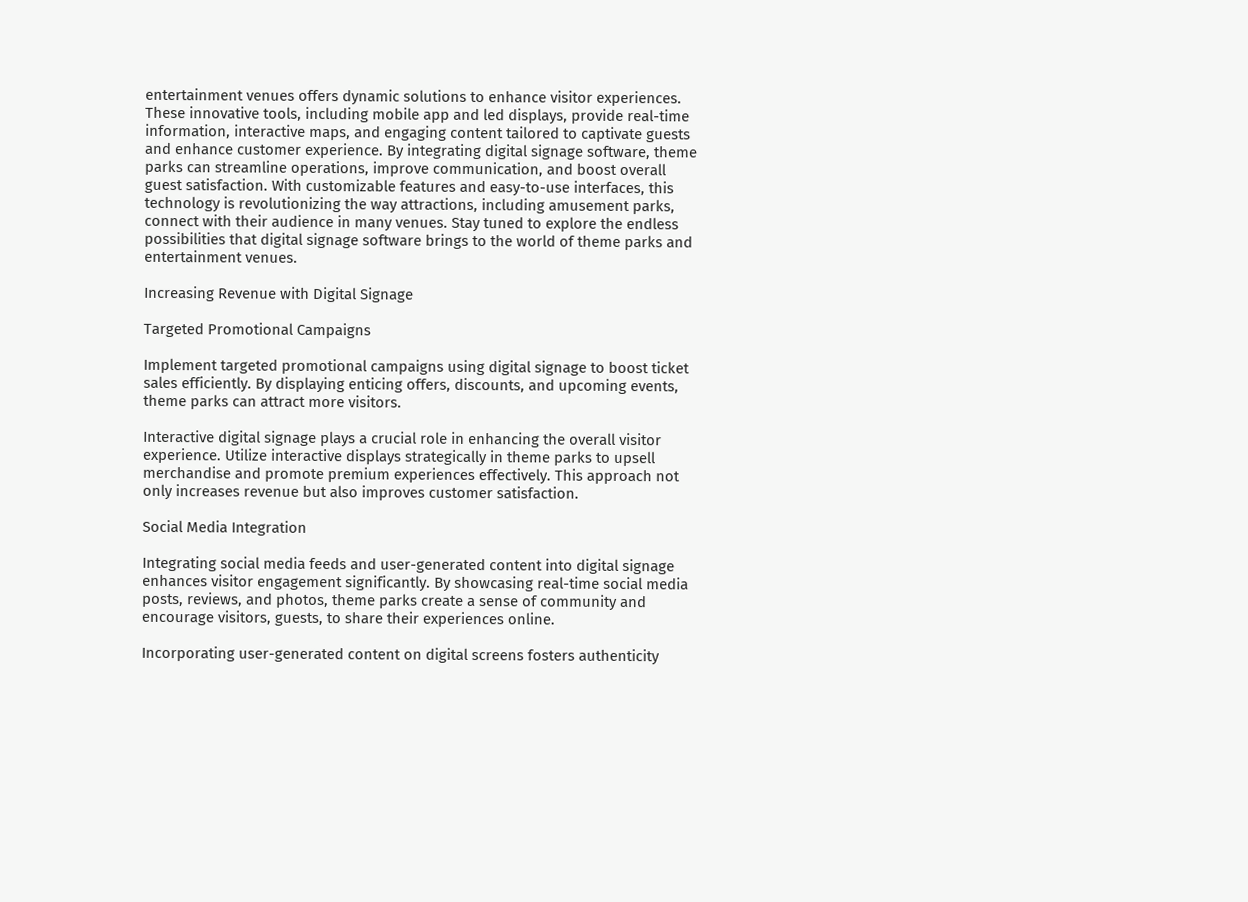entertainment venues offers dynamic solutions to enhance visitor experiences. These innovative tools, including mobile app and led displays, provide real-time information, interactive maps, and engaging content tailored to captivate guests and enhance customer experience. By integrating digital signage software, theme parks can streamline operations, improve communication, and boost overall guest satisfaction. With customizable features and easy-to-use interfaces, this technology is revolutionizing the way attractions, including amusement parks, connect with their audience in many venues. Stay tuned to explore the endless possibilities that digital signage software brings to the world of theme parks and entertainment venues.

Increasing Revenue with Digital Signage

Targeted Promotional Campaigns

Implement targeted promotional campaigns using digital signage to boost ticket sales efficiently. By displaying enticing offers, discounts, and upcoming events, theme parks can attract more visitors.

Interactive digital signage plays a crucial role in enhancing the overall visitor experience. Utilize interactive displays strategically in theme parks to upsell merchandise and promote premium experiences effectively. This approach not only increases revenue but also improves customer satisfaction.

Social Media Integration

Integrating social media feeds and user-generated content into digital signage enhances visitor engagement significantly. By showcasing real-time social media posts, reviews, and photos, theme parks create a sense of community and encourage visitors, guests, to share their experiences online.

Incorporating user-generated content on digital screens fosters authenticity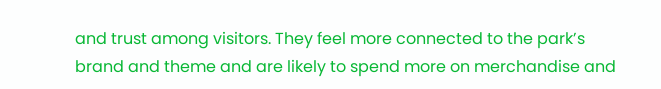and trust among visitors. They feel more connected to the park’s brand and theme and are likely to spend more on merchandise and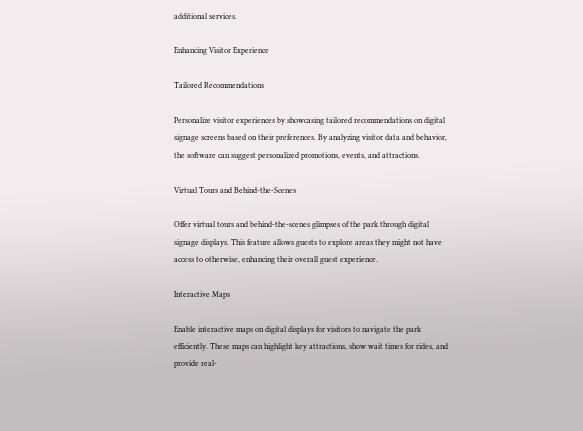additional services.

Enhancing Visitor Experience

Tailored Recommendations

Personalize visitor experiences by showcasing tailored recommendations on digital signage screens based on their preferences. By analyzing visitor data and behavior, the software can suggest personalized promotions, events, and attractions.

Virtual Tours and Behind-the-Scenes

Offer virtual tours and behind-the-scenes glimpses of the park through digital signage displays. This feature allows guests to explore areas they might not have access to otherwise, enhancing their overall guest experience.

Interactive Maps

Enable interactive maps on digital displays for visitors to navigate the park efficiently. These maps can highlight key attractions, show wait times for rides, and provide real-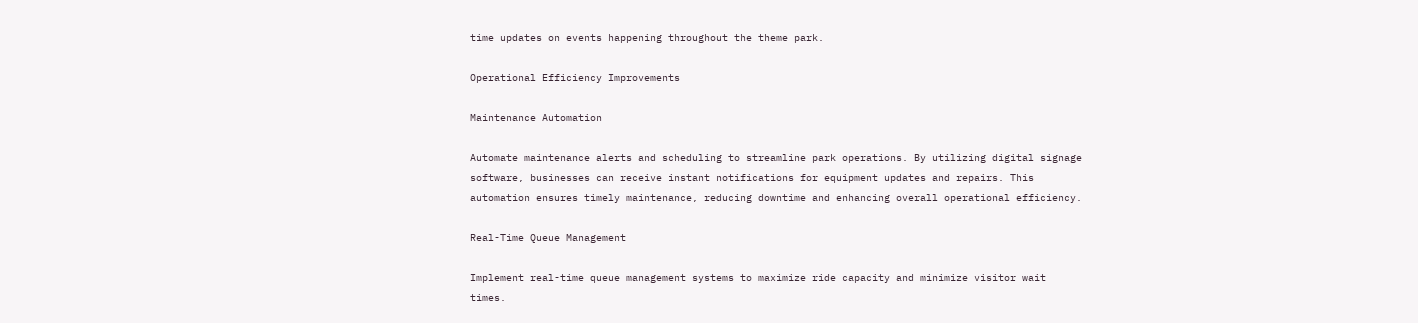time updates on events happening throughout the theme park.

Operational Efficiency Improvements

Maintenance Automation

Automate maintenance alerts and scheduling to streamline park operations. By utilizing digital signage software, businesses can receive instant notifications for equipment updates and repairs. This automation ensures timely maintenance, reducing downtime and enhancing overall operational efficiency.

Real-Time Queue Management

Implement real-time queue management systems to maximize ride capacity and minimize visitor wait times.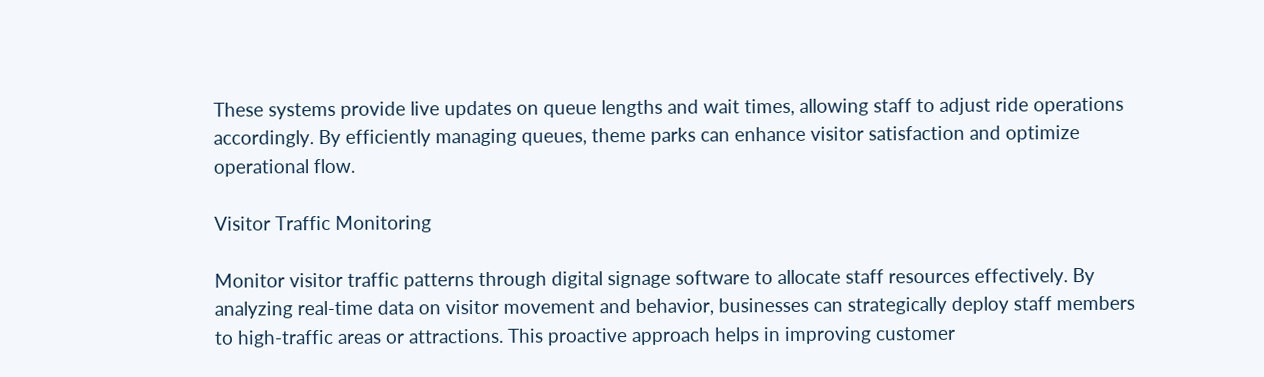These systems provide live updates on queue lengths and wait times, allowing staff to adjust ride operations accordingly. By efficiently managing queues, theme parks can enhance visitor satisfaction and optimize operational flow.

Visitor Traffic Monitoring

Monitor visitor traffic patterns through digital signage software to allocate staff resources effectively. By analyzing real-time data on visitor movement and behavior, businesses can strategically deploy staff members to high-traffic areas or attractions. This proactive approach helps in improving customer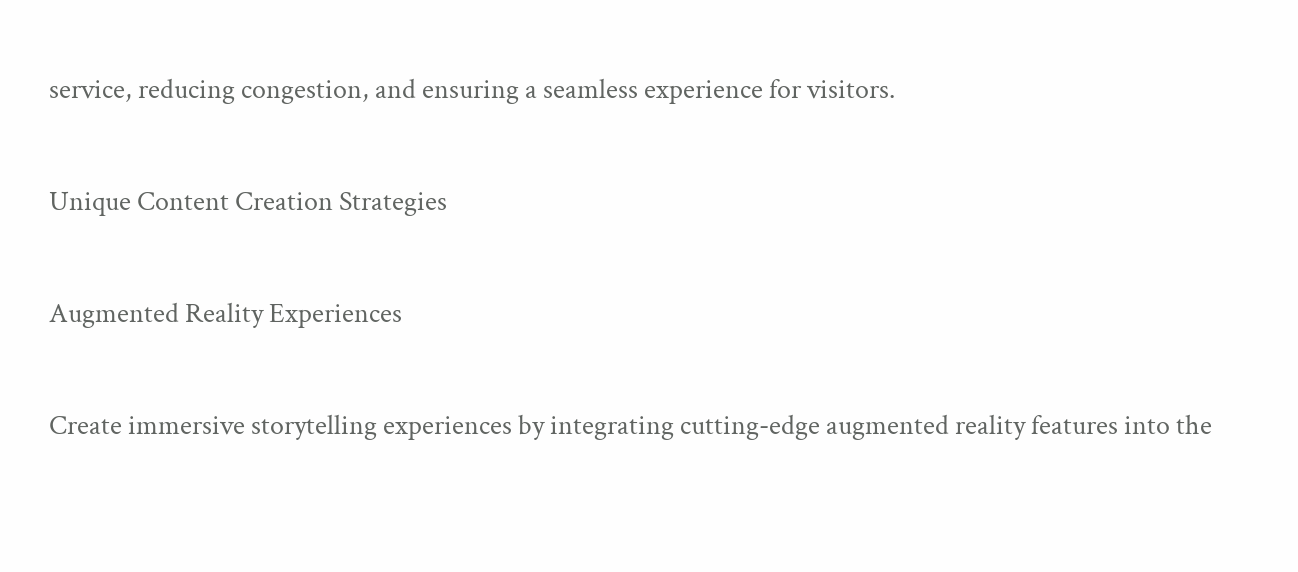service, reducing congestion, and ensuring a seamless experience for visitors.

Unique Content Creation Strategies

Augmented Reality Experiences

Create immersive storytelling experiences by integrating cutting-edge augmented reality features into the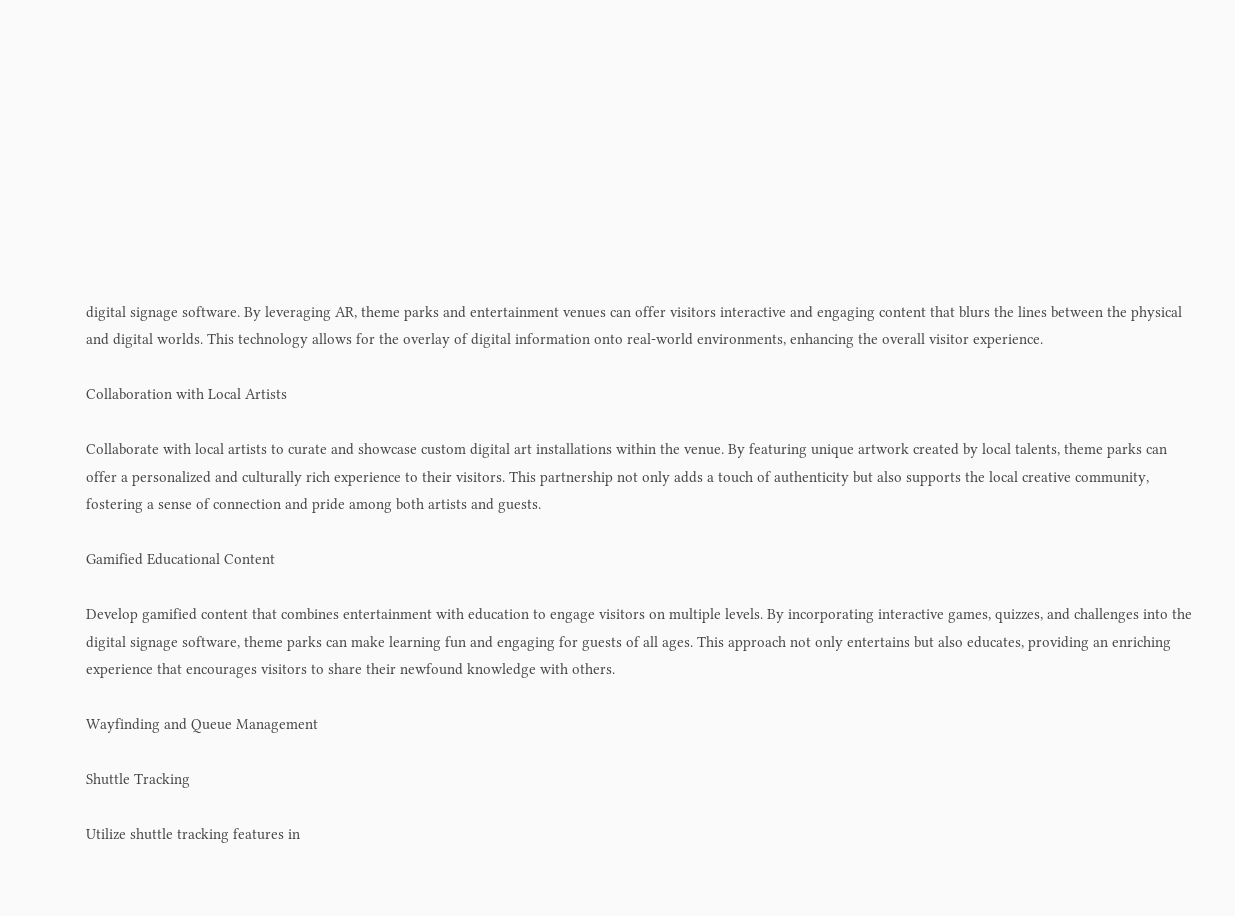digital signage software. By leveraging AR, theme parks and entertainment venues can offer visitors interactive and engaging content that blurs the lines between the physical and digital worlds. This technology allows for the overlay of digital information onto real-world environments, enhancing the overall visitor experience.

Collaboration with Local Artists

Collaborate with local artists to curate and showcase custom digital art installations within the venue. By featuring unique artwork created by local talents, theme parks can offer a personalized and culturally rich experience to their visitors. This partnership not only adds a touch of authenticity but also supports the local creative community, fostering a sense of connection and pride among both artists and guests.

Gamified Educational Content

Develop gamified content that combines entertainment with education to engage visitors on multiple levels. By incorporating interactive games, quizzes, and challenges into the digital signage software, theme parks can make learning fun and engaging for guests of all ages. This approach not only entertains but also educates, providing an enriching experience that encourages visitors to share their newfound knowledge with others.

Wayfinding and Queue Management

Shuttle Tracking

Utilize shuttle tracking features in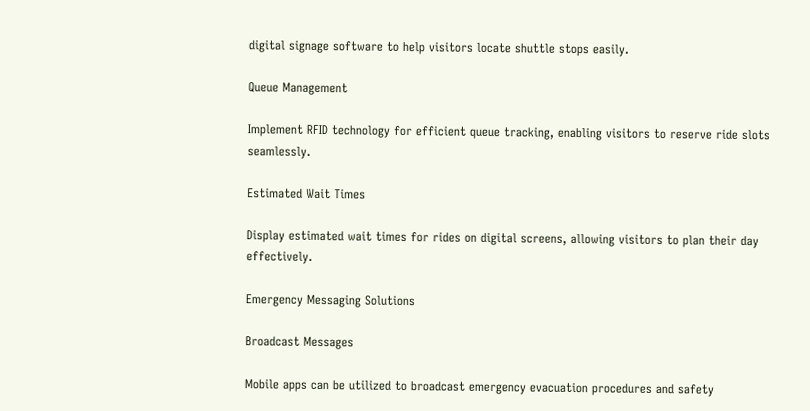digital signage software to help visitors locate shuttle stops easily.

Queue Management

Implement RFID technology for efficient queue tracking, enabling visitors to reserve ride slots seamlessly.

Estimated Wait Times

Display estimated wait times for rides on digital screens, allowing visitors to plan their day effectively.

Emergency Messaging Solutions

Broadcast Messages

Mobile apps can be utilized to broadcast emergency evacuation procedures and safety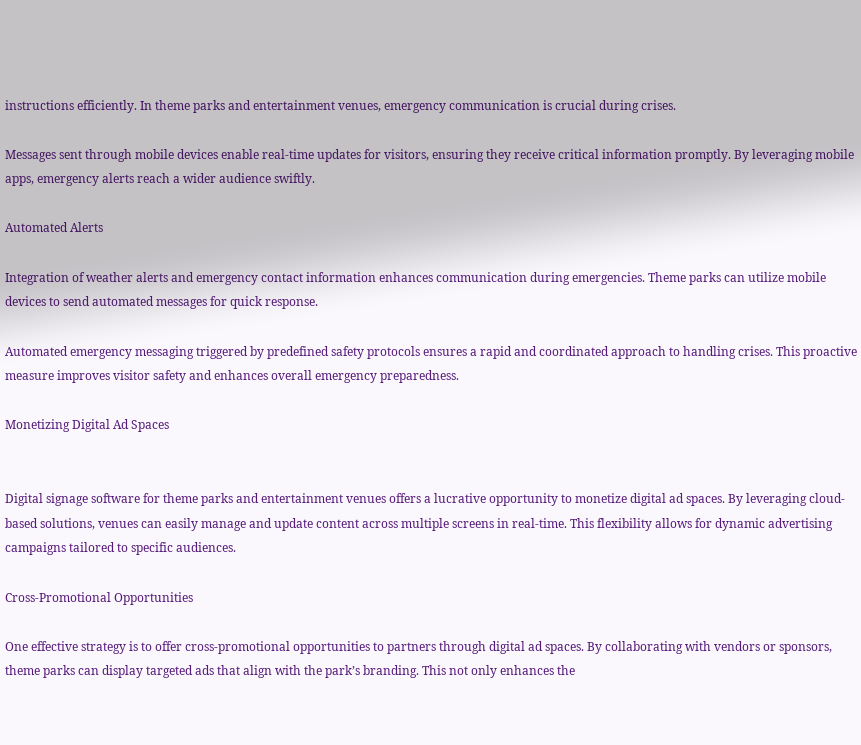instructions efficiently. In theme parks and entertainment venues, emergency communication is crucial during crises.

Messages sent through mobile devices enable real-time updates for visitors, ensuring they receive critical information promptly. By leveraging mobile apps, emergency alerts reach a wider audience swiftly.

Automated Alerts

Integration of weather alerts and emergency contact information enhances communication during emergencies. Theme parks can utilize mobile devices to send automated messages for quick response.

Automated emergency messaging triggered by predefined safety protocols ensures a rapid and coordinated approach to handling crises. This proactive measure improves visitor safety and enhances overall emergency preparedness.

Monetizing Digital Ad Spaces


Digital signage software for theme parks and entertainment venues offers a lucrative opportunity to monetize digital ad spaces. By leveraging cloud-based solutions, venues can easily manage and update content across multiple screens in real-time. This flexibility allows for dynamic advertising campaigns tailored to specific audiences.

Cross-Promotional Opportunities

One effective strategy is to offer cross-promotional opportunities to partners through digital ad spaces. By collaborating with vendors or sponsors, theme parks can display targeted ads that align with the park’s branding. This not only enhances the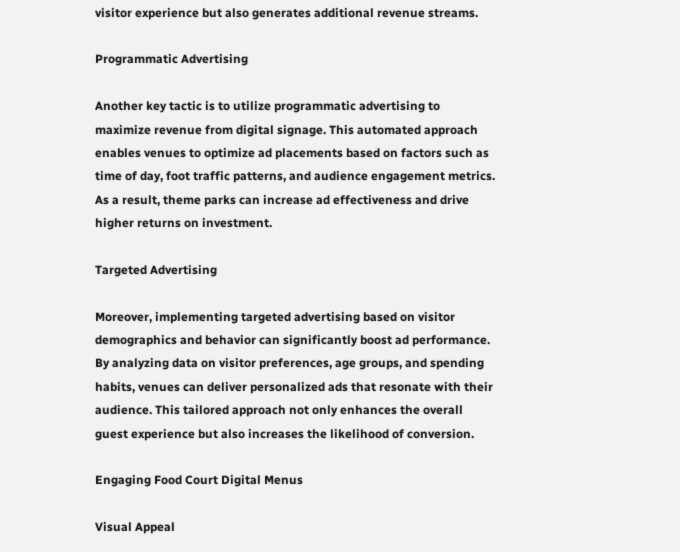visitor experience but also generates additional revenue streams.

Programmatic Advertising

Another key tactic is to utilize programmatic advertising to maximize revenue from digital signage. This automated approach enables venues to optimize ad placements based on factors such as time of day, foot traffic patterns, and audience engagement metrics. As a result, theme parks can increase ad effectiveness and drive higher returns on investment.

Targeted Advertising

Moreover, implementing targeted advertising based on visitor demographics and behavior can significantly boost ad performance. By analyzing data on visitor preferences, age groups, and spending habits, venues can deliver personalized ads that resonate with their audience. This tailored approach not only enhances the overall guest experience but also increases the likelihood of conversion.

Engaging Food Court Digital Menus

Visual Appeal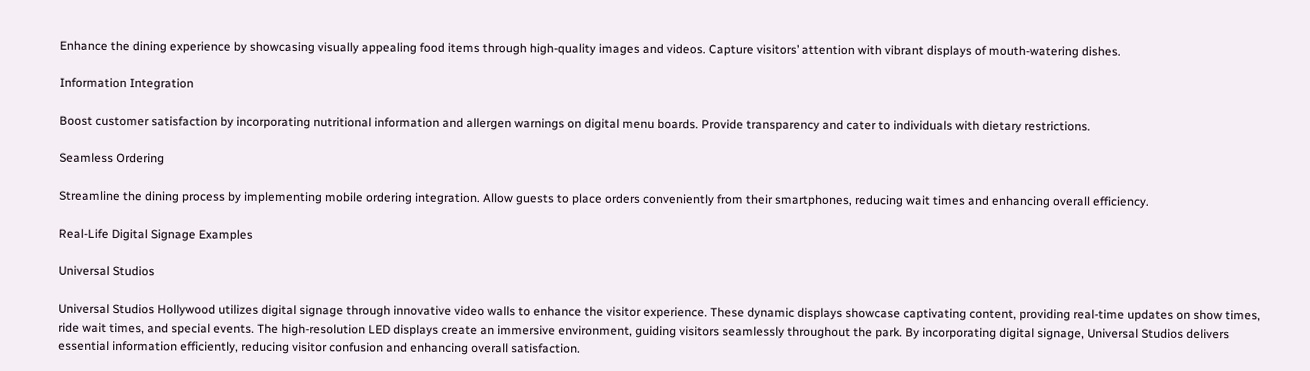Enhance the dining experience by showcasing visually appealing food items through high-quality images and videos. Capture visitors’ attention with vibrant displays of mouth-watering dishes.

Information Integration

Boost customer satisfaction by incorporating nutritional information and allergen warnings on digital menu boards. Provide transparency and cater to individuals with dietary restrictions.

Seamless Ordering

Streamline the dining process by implementing mobile ordering integration. Allow guests to place orders conveniently from their smartphones, reducing wait times and enhancing overall efficiency.

Real-Life Digital Signage Examples

Universal Studios

Universal Studios Hollywood utilizes digital signage through innovative video walls to enhance the visitor experience. These dynamic displays showcase captivating content, providing real-time updates on show times, ride wait times, and special events. The high-resolution LED displays create an immersive environment, guiding visitors seamlessly throughout the park. By incorporating digital signage, Universal Studios delivers essential information efficiently, reducing visitor confusion and enhancing overall satisfaction.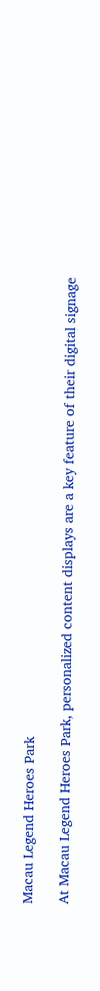Macau Legend Heroes Park

At Macau Legend Heroes Park, personalized content displays are a key feature of their digital signage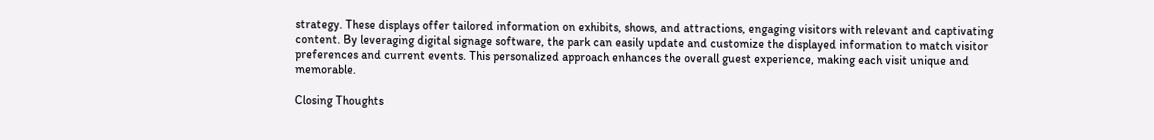strategy. These displays offer tailored information on exhibits, shows, and attractions, engaging visitors with relevant and captivating content. By leveraging digital signage software, the park can easily update and customize the displayed information to match visitor preferences and current events. This personalized approach enhances the overall guest experience, making each visit unique and memorable.

Closing Thoughts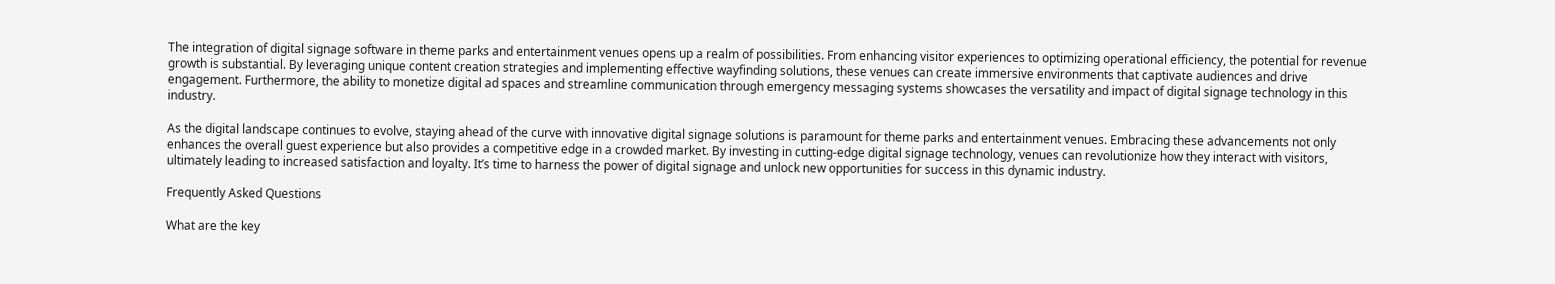The integration of digital signage software in theme parks and entertainment venues opens up a realm of possibilities. From enhancing visitor experiences to optimizing operational efficiency, the potential for revenue growth is substantial. By leveraging unique content creation strategies and implementing effective wayfinding solutions, these venues can create immersive environments that captivate audiences and drive engagement. Furthermore, the ability to monetize digital ad spaces and streamline communication through emergency messaging systems showcases the versatility and impact of digital signage technology in this industry.

As the digital landscape continues to evolve, staying ahead of the curve with innovative digital signage solutions is paramount for theme parks and entertainment venues. Embracing these advancements not only enhances the overall guest experience but also provides a competitive edge in a crowded market. By investing in cutting-edge digital signage technology, venues can revolutionize how they interact with visitors, ultimately leading to increased satisfaction and loyalty. It’s time to harness the power of digital signage and unlock new opportunities for success in this dynamic industry.

Frequently Asked Questions

What are the key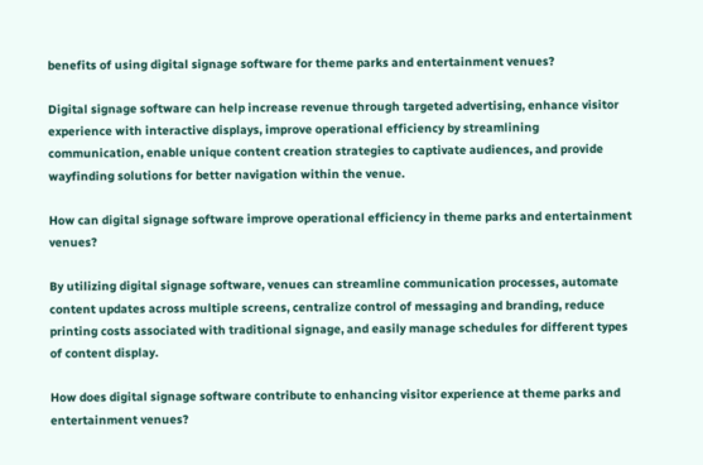benefits of using digital signage software for theme parks and entertainment venues?

Digital signage software can help increase revenue through targeted advertising, enhance visitor experience with interactive displays, improve operational efficiency by streamlining communication, enable unique content creation strategies to captivate audiences, and provide wayfinding solutions for better navigation within the venue.

How can digital signage software improve operational efficiency in theme parks and entertainment venues?

By utilizing digital signage software, venues can streamline communication processes, automate content updates across multiple screens, centralize control of messaging and branding, reduce printing costs associated with traditional signage, and easily manage schedules for different types of content display.

How does digital signage software contribute to enhancing visitor experience at theme parks and entertainment venues?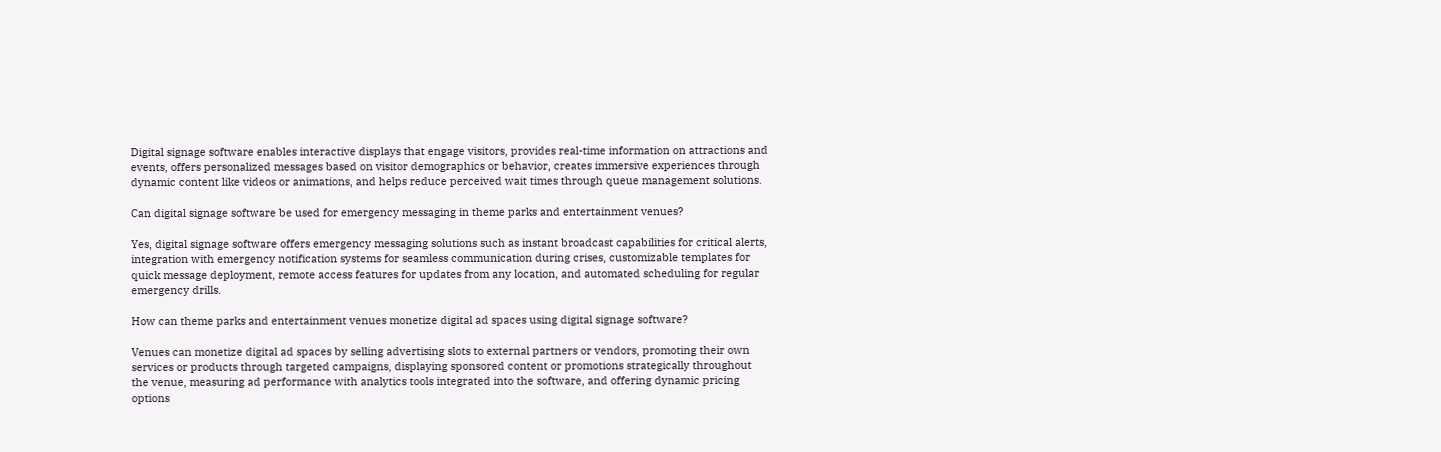Digital signage software enables interactive displays that engage visitors, provides real-time information on attractions and events, offers personalized messages based on visitor demographics or behavior, creates immersive experiences through dynamic content like videos or animations, and helps reduce perceived wait times through queue management solutions.

Can digital signage software be used for emergency messaging in theme parks and entertainment venues?

Yes, digital signage software offers emergency messaging solutions such as instant broadcast capabilities for critical alerts, integration with emergency notification systems for seamless communication during crises, customizable templates for quick message deployment, remote access features for updates from any location, and automated scheduling for regular emergency drills.

How can theme parks and entertainment venues monetize digital ad spaces using digital signage software?

Venues can monetize digital ad spaces by selling advertising slots to external partners or vendors, promoting their own services or products through targeted campaigns, displaying sponsored content or promotions strategically throughout the venue, measuring ad performance with analytics tools integrated into the software, and offering dynamic pricing options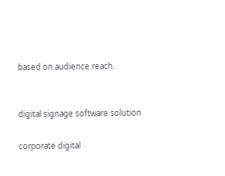based on audience reach.


digital signage software solution

corporate digital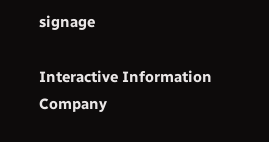signage

Interactive Information Company